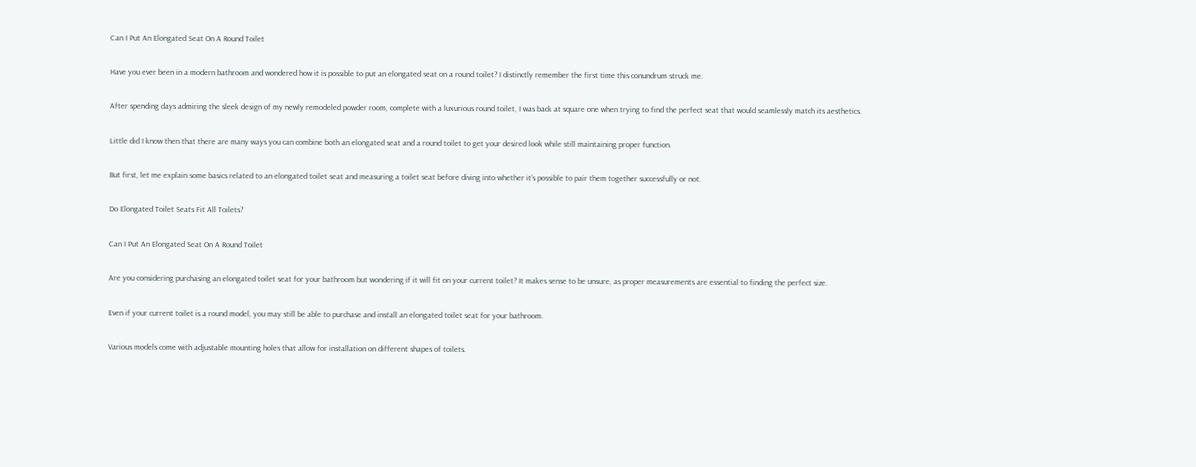Can I Put An Elongated Seat On A Round Toilet

Have you ever been in a modern bathroom and wondered how it is possible to put an elongated seat on a round toilet? I distinctly remember the first time this conundrum struck me.

After spending days admiring the sleek design of my newly remodeled powder room, complete with a luxurious round toilet, I was back at square one when trying to find the perfect seat that would seamlessly match its aesthetics.

Little did I know then that there are many ways you can combine both an elongated seat and a round toilet to get your desired look while still maintaining proper function.

But first, let me explain some basics related to an elongated toilet seat and measuring a toilet seat before diving into whether it’s possible to pair them together successfully or not.

Do Elongated Toilet Seats Fit All Toilets?

Can I Put An Elongated Seat On A Round Toilet

Are you considering purchasing an elongated toilet seat for your bathroom but wondering if it will fit on your current toilet? It makes sense to be unsure, as proper measurements are essential to finding the perfect size.

Even if your current toilet is a round model, you may still be able to purchase and install an elongated toilet seat for your bathroom.

Various models come with adjustable mounting holes that allow for installation on different shapes of toilets.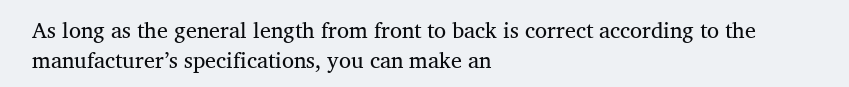As long as the general length from front to back is correct according to the manufacturer’s specifications, you can make an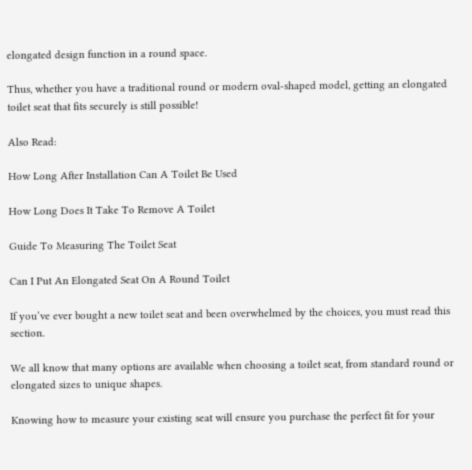elongated design function in a round space.

Thus, whether you have a traditional round or modern oval-shaped model, getting an elongated toilet seat that fits securely is still possible!

Also Read:

How Long After Installation Can A Toilet Be Used

How Long Does It Take To Remove A Toilet

Guide To Measuring The Toilet Seat

Can I Put An Elongated Seat On A Round Toilet

If you’ve ever bought a new toilet seat and been overwhelmed by the choices, you must read this section.

We all know that many options are available when choosing a toilet seat, from standard round or elongated sizes to unique shapes.

Knowing how to measure your existing seat will ensure you purchase the perfect fit for your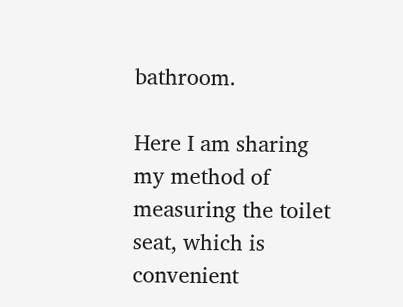bathroom.

Here I am sharing my method of measuring the toilet seat, which is convenient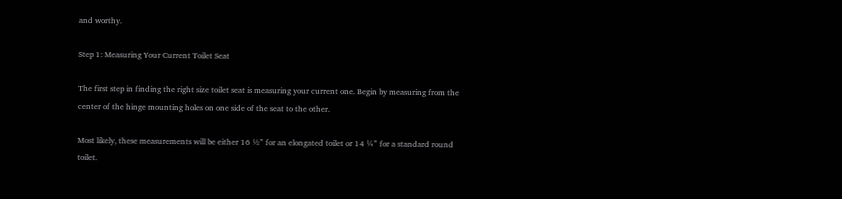and worthy.

Step 1: Measuring Your Current Toilet Seat

The first step in finding the right size toilet seat is measuring your current one. Begin by measuring from the center of the hinge mounting holes on one side of the seat to the other.

Most likely, these measurements will be either 16 ½” for an elongated toilet or 14 ¼” for a standard round toilet.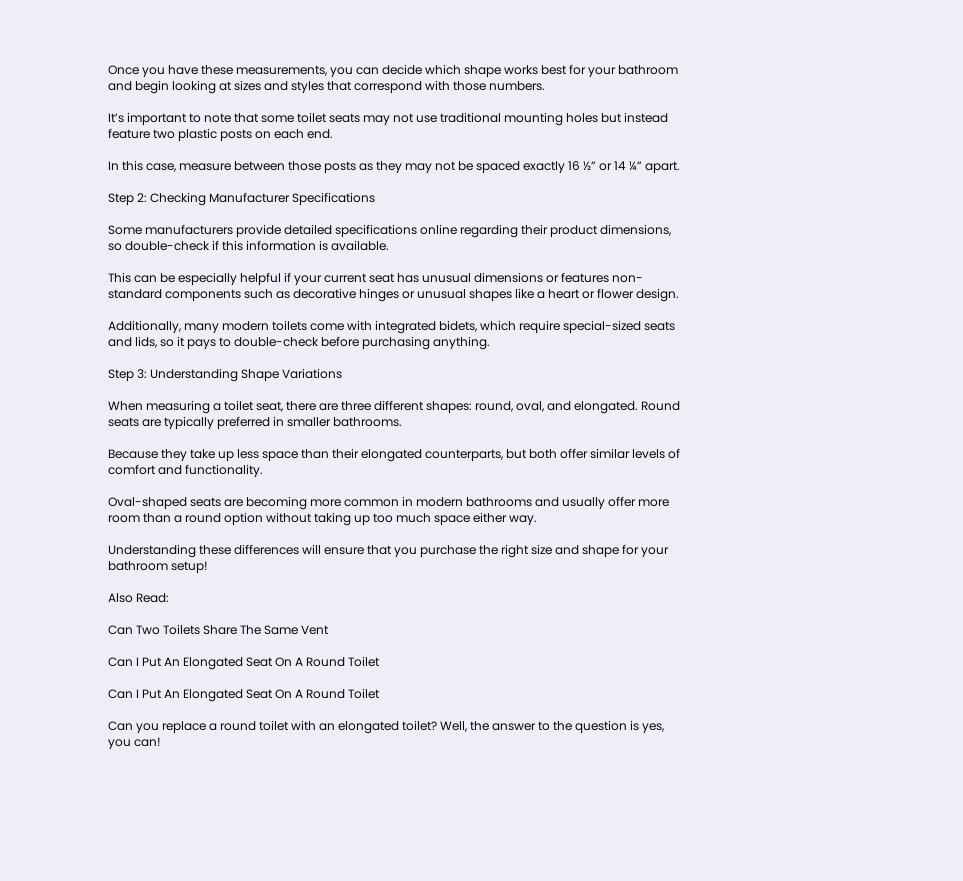Once you have these measurements, you can decide which shape works best for your bathroom and begin looking at sizes and styles that correspond with those numbers.

It’s important to note that some toilet seats may not use traditional mounting holes but instead feature two plastic posts on each end.

In this case, measure between those posts as they may not be spaced exactly 16 ½” or 14 ¼” apart.

Step 2: Checking Manufacturer Specifications

Some manufacturers provide detailed specifications online regarding their product dimensions, so double-check if this information is available.

This can be especially helpful if your current seat has unusual dimensions or features non-standard components such as decorative hinges or unusual shapes like a heart or flower design.

Additionally, many modern toilets come with integrated bidets, which require special-sized seats and lids, so it pays to double-check before purchasing anything.

Step 3: Understanding Shape Variations

When measuring a toilet seat, there are three different shapes: round, oval, and elongated. Round seats are typically preferred in smaller bathrooms.

Because they take up less space than their elongated counterparts, but both offer similar levels of comfort and functionality.

Oval-shaped seats are becoming more common in modern bathrooms and usually offer more room than a round option without taking up too much space either way.

Understanding these differences will ensure that you purchase the right size and shape for your bathroom setup!

Also Read:

Can Two Toilets Share The Same Vent

Can I Put An Elongated Seat On A Round Toilet

Can I Put An Elongated Seat On A Round Toilet

Can you replace a round toilet with an elongated toilet? Well, the answer to the question is yes, you can!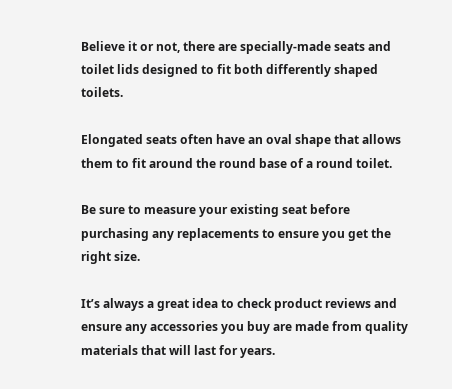Believe it or not, there are specially-made seats and toilet lids designed to fit both differently shaped toilets.

Elongated seats often have an oval shape that allows them to fit around the round base of a round toilet.

Be sure to measure your existing seat before purchasing any replacements to ensure you get the right size.

It’s always a great idea to check product reviews and ensure any accessories you buy are made from quality materials that will last for years.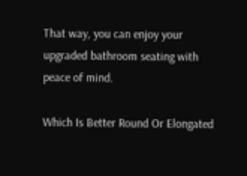That way, you can enjoy your upgraded bathroom seating with peace of mind.

Which Is Better Round Or Elongated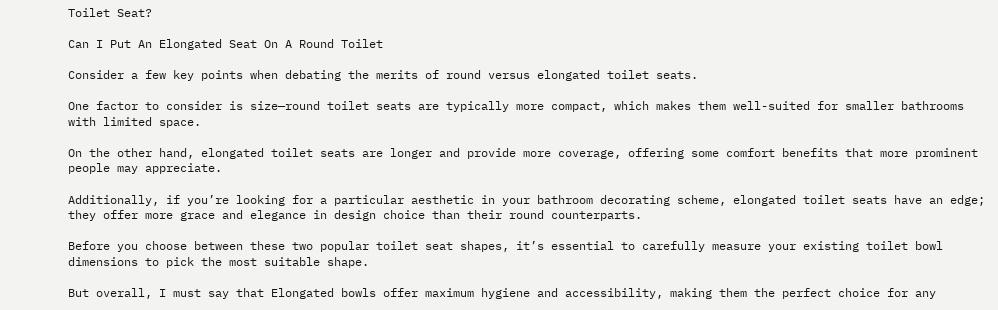Toilet Seat?

Can I Put An Elongated Seat On A Round Toilet

Consider a few key points when debating the merits of round versus elongated toilet seats.

One factor to consider is size—round toilet seats are typically more compact, which makes them well-suited for smaller bathrooms with limited space.

On the other hand, elongated toilet seats are longer and provide more coverage, offering some comfort benefits that more prominent people may appreciate.

Additionally, if you’re looking for a particular aesthetic in your bathroom decorating scheme, elongated toilet seats have an edge; they offer more grace and elegance in design choice than their round counterparts.

Before you choose between these two popular toilet seat shapes, it’s essential to carefully measure your existing toilet bowl dimensions to pick the most suitable shape.

But overall, I must say that Elongated bowls offer maximum hygiene and accessibility, making them the perfect choice for any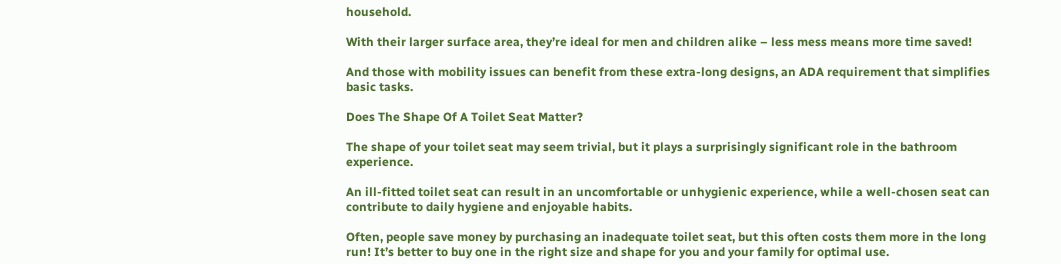household.

With their larger surface area, they’re ideal for men and children alike – less mess means more time saved!

And those with mobility issues can benefit from these extra-long designs, an ADA requirement that simplifies basic tasks.

Does The Shape Of A Toilet Seat Matter?

The shape of your toilet seat may seem trivial, but it plays a surprisingly significant role in the bathroom experience.

An ill-fitted toilet seat can result in an uncomfortable or unhygienic experience, while a well-chosen seat can contribute to daily hygiene and enjoyable habits.

Often, people save money by purchasing an inadequate toilet seat, but this often costs them more in the long run! It’s better to buy one in the right size and shape for you and your family for optimal use.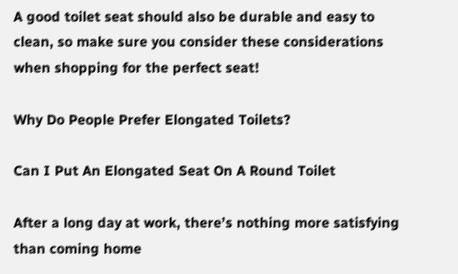A good toilet seat should also be durable and easy to clean, so make sure you consider these considerations when shopping for the perfect seat!

Why Do People Prefer Elongated Toilets?

Can I Put An Elongated Seat On A Round Toilet

After a long day at work, there’s nothing more satisfying than coming home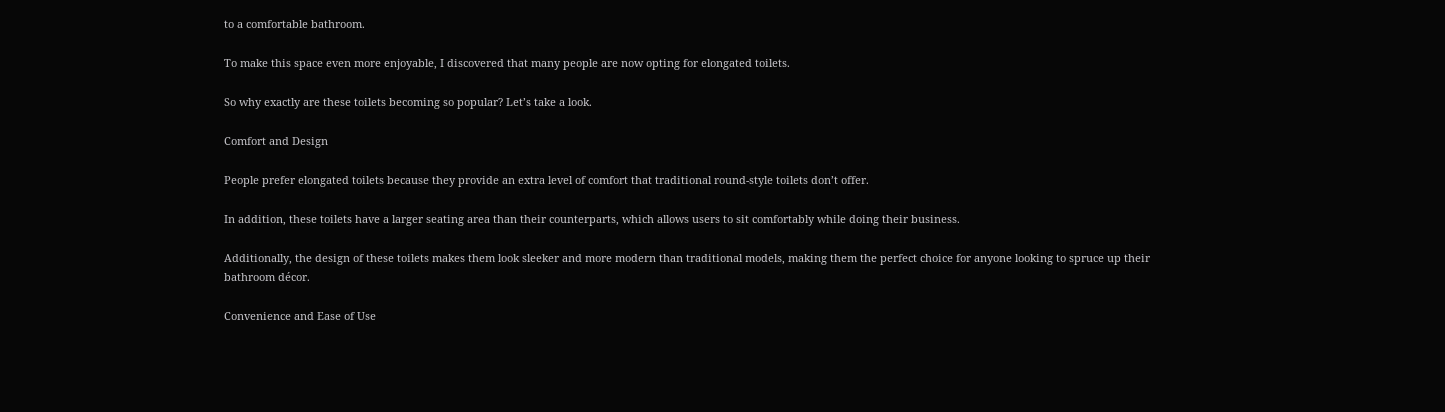to a comfortable bathroom.

To make this space even more enjoyable, I discovered that many people are now opting for elongated toilets.

So why exactly are these toilets becoming so popular? Let’s take a look.

Comfort and Design

People prefer elongated toilets because they provide an extra level of comfort that traditional round-style toilets don’t offer.

In addition, these toilets have a larger seating area than their counterparts, which allows users to sit comfortably while doing their business.

Additionally, the design of these toilets makes them look sleeker and more modern than traditional models, making them the perfect choice for anyone looking to spruce up their bathroom décor.

Convenience and Ease of Use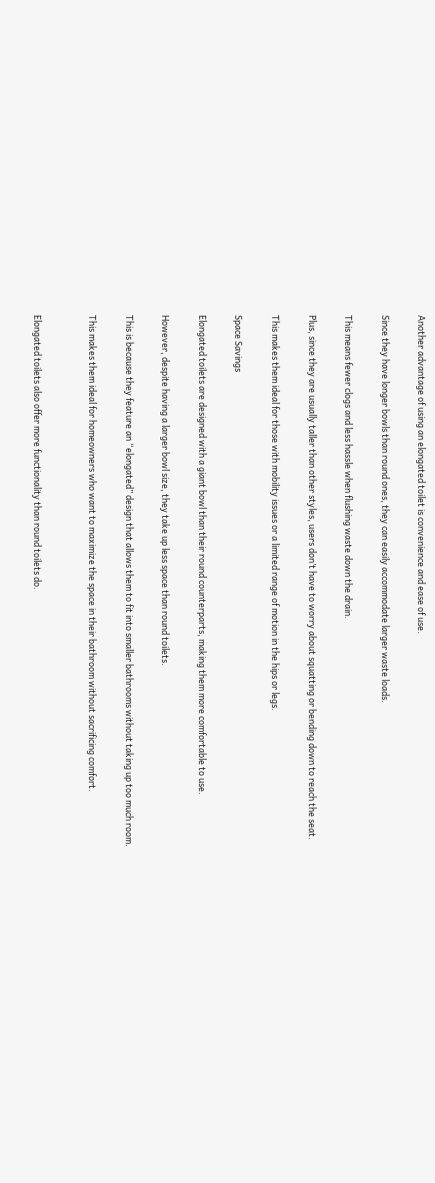Another advantage of using an elongated toilet is convenience and ease of use.

Since they have longer bowls than round ones, they can easily accommodate larger waste loads.

This means fewer clogs and less hassle when flushing waste down the drain.

Plus, since they are usually taller than other styles, users don’t have to worry about squatting or bending down to reach the seat.

This makes them ideal for those with mobility issues or a limited range of motion in the hips or legs.

Space Savings

Elongated toilets are designed with a giant bowl than their round counterparts, making them more comfortable to use.

However, despite having a larger bowl size, they take up less space than round toilets.

This is because they feature an “elongated” design that allows them to fit into smaller bathrooms without taking up too much room.

This makes them ideal for homeowners who want to maximize the space in their bathroom without sacrificing comfort.


Elongated toilets also offer more functionality than round toilets do.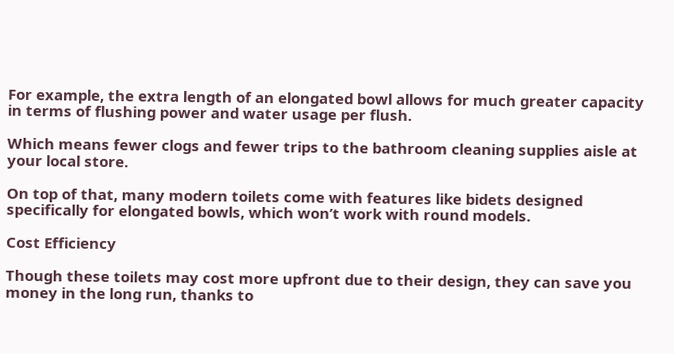For example, the extra length of an elongated bowl allows for much greater capacity in terms of flushing power and water usage per flush.

Which means fewer clogs and fewer trips to the bathroom cleaning supplies aisle at your local store.

On top of that, many modern toilets come with features like bidets designed specifically for elongated bowls, which won’t work with round models.

Cost Efficiency

Though these toilets may cost more upfront due to their design, they can save you money in the long run, thanks to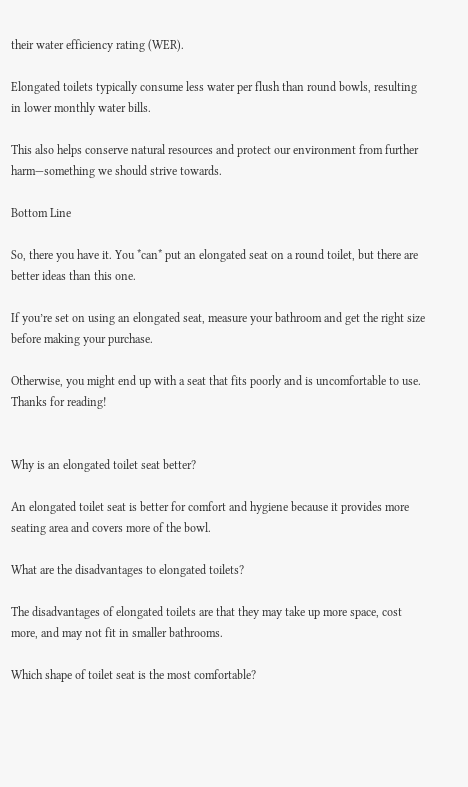their water efficiency rating (WER).

Elongated toilets typically consume less water per flush than round bowls, resulting in lower monthly water bills.

This also helps conserve natural resources and protect our environment from further harm—something we should strive towards.

Bottom Line

So, there you have it. You *can* put an elongated seat on a round toilet, but there are better ideas than this one.

If you’re set on using an elongated seat, measure your bathroom and get the right size before making your purchase.

Otherwise, you might end up with a seat that fits poorly and is uncomfortable to use. Thanks for reading!


Why is an elongated toilet seat better?

An elongated toilet seat is better for comfort and hygiene because it provides more seating area and covers more of the bowl.

What are the disadvantages to elongated toilets?

The disadvantages of elongated toilets are that they may take up more space, cost more, and may not fit in smaller bathrooms.

Which shape of toilet seat is the most comfortable?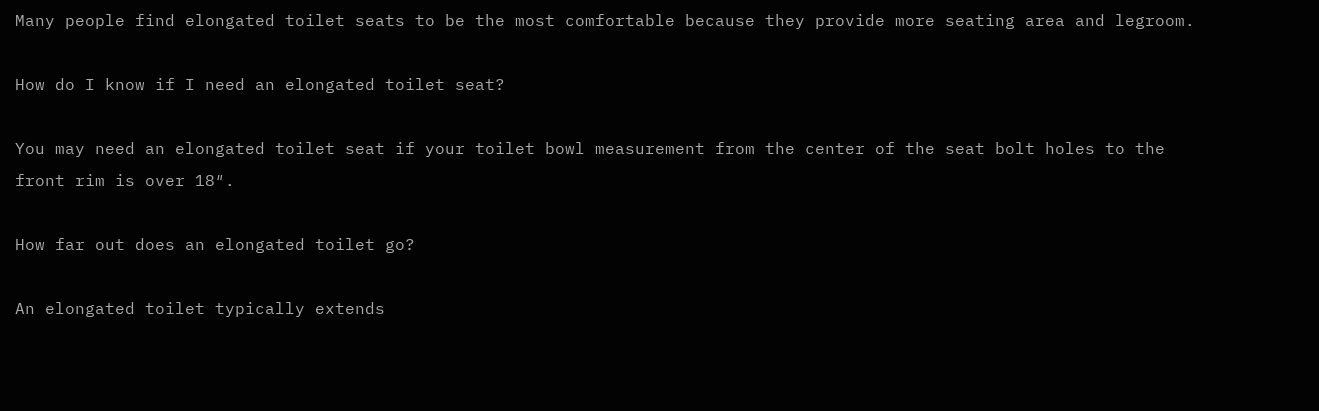Many people find elongated toilet seats to be the most comfortable because they provide more seating area and legroom.

How do I know if I need an elongated toilet seat?

You may need an elongated toilet seat if your toilet bowl measurement from the center of the seat bolt holes to the front rim is over 18″.

How far out does an elongated toilet go?

An elongated toilet typically extends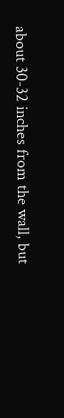about 30-32 inches from the wall, but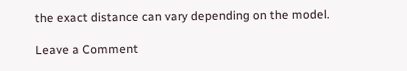the exact distance can vary depending on the model.

Leave a Comment